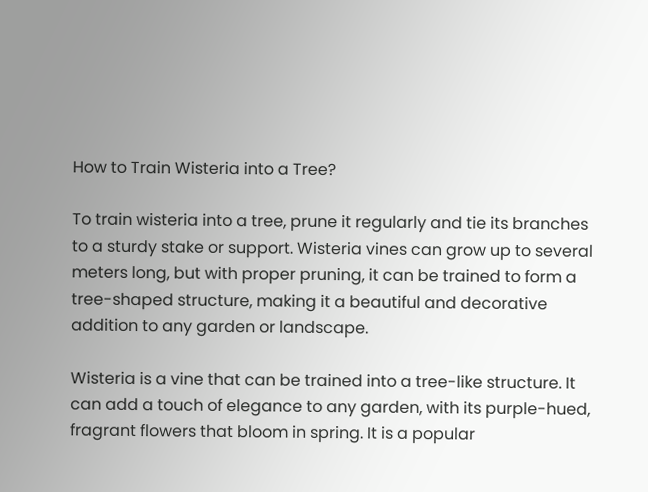How to Train Wisteria into a Tree?

To train wisteria into a tree, prune it regularly and tie its branches to a sturdy stake or support. Wisteria vines can grow up to several meters long, but with proper pruning, it can be trained to form a tree-shaped structure, making it a beautiful and decorative addition to any garden or landscape.

Wisteria is a vine that can be trained into a tree-like structure. It can add a touch of elegance to any garden, with its purple-hued, fragrant flowers that bloom in spring. It is a popular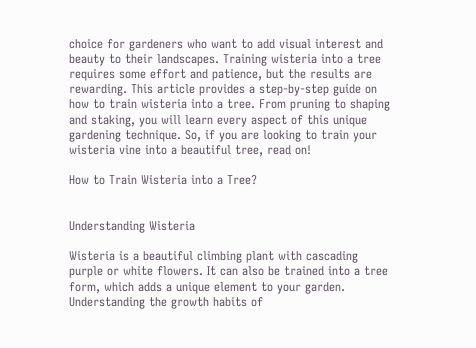choice for gardeners who want to add visual interest and beauty to their landscapes. Training wisteria into a tree requires some effort and patience, but the results are rewarding. This article provides a step-by-step guide on how to train wisteria into a tree. From pruning to shaping and staking, you will learn every aspect of this unique gardening technique. So, if you are looking to train your wisteria vine into a beautiful tree, read on!

How to Train Wisteria into a Tree?


Understanding Wisteria

Wisteria is a beautiful climbing plant with cascading purple or white flowers. It can also be trained into a tree form, which adds a unique element to your garden. Understanding the growth habits of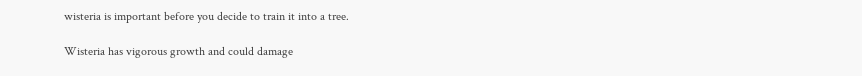wisteria is important before you decide to train it into a tree.

Wisteria has vigorous growth and could damage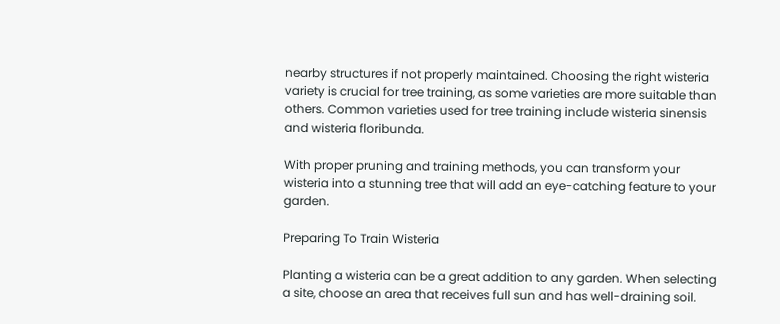nearby structures if not properly maintained. Choosing the right wisteria variety is crucial for tree training, as some varieties are more suitable than others. Common varieties used for tree training include wisteria sinensis and wisteria floribunda.

With proper pruning and training methods, you can transform your wisteria into a stunning tree that will add an eye-catching feature to your garden.

Preparing To Train Wisteria

Planting a wisteria can be a great addition to any garden. When selecting a site, choose an area that receives full sun and has well-draining soil.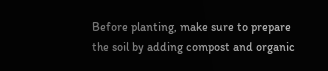Before planting, make sure to prepare the soil by adding compost and organic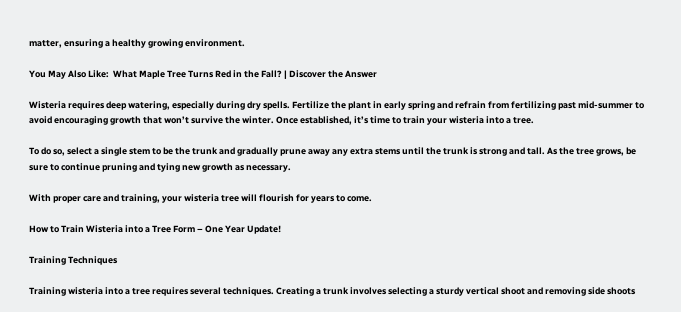matter, ensuring a healthy growing environment.

You May Also Like:  What Maple Tree Turns Red in the Fall? | Discover the Answer

Wisteria requires deep watering, especially during dry spells. Fertilize the plant in early spring and refrain from fertilizing past mid-summer to avoid encouraging growth that won’t survive the winter. Once established, it’s time to train your wisteria into a tree.

To do so, select a single stem to be the trunk and gradually prune away any extra stems until the trunk is strong and tall. As the tree grows, be sure to continue pruning and tying new growth as necessary.

With proper care and training, your wisteria tree will flourish for years to come.

How to Train Wisteria into a Tree Form – One Year Update!

Training Techniques

Training wisteria into a tree requires several techniques. Creating a trunk involves selecting a sturdy vertical shoot and removing side shoots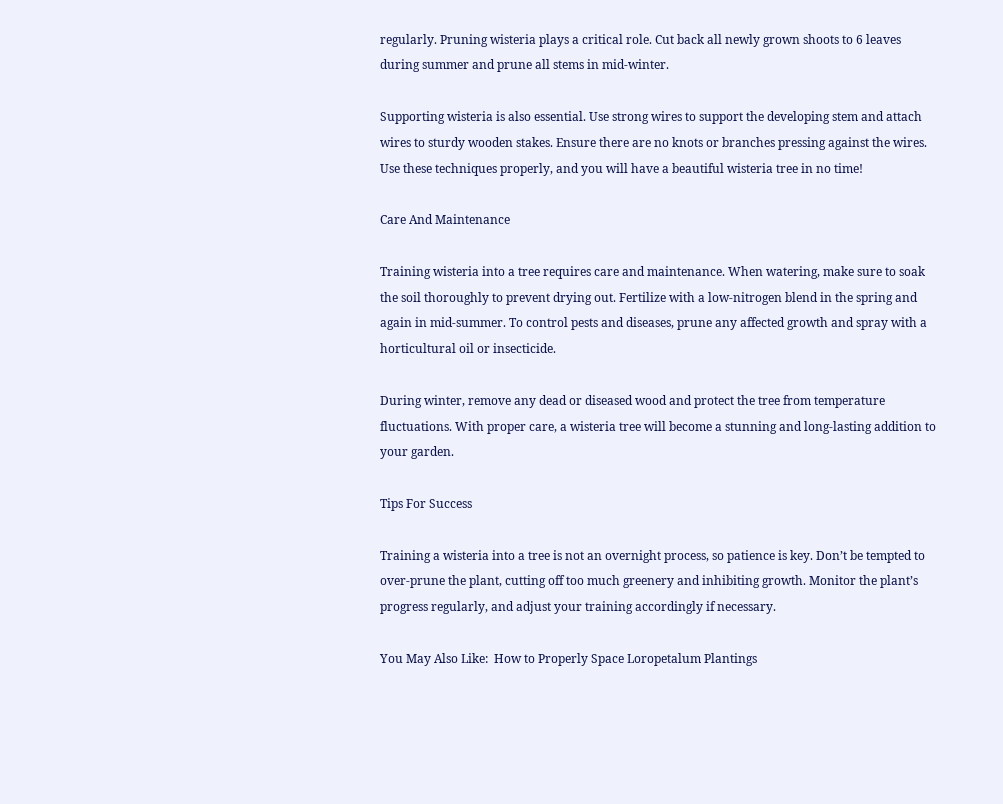regularly. Pruning wisteria plays a critical role. Cut back all newly grown shoots to 6 leaves during summer and prune all stems in mid-winter.

Supporting wisteria is also essential. Use strong wires to support the developing stem and attach wires to sturdy wooden stakes. Ensure there are no knots or branches pressing against the wires. Use these techniques properly, and you will have a beautiful wisteria tree in no time!

Care And Maintenance

Training wisteria into a tree requires care and maintenance. When watering, make sure to soak the soil thoroughly to prevent drying out. Fertilize with a low-nitrogen blend in the spring and again in mid-summer. To control pests and diseases, prune any affected growth and spray with a horticultural oil or insecticide.

During winter, remove any dead or diseased wood and protect the tree from temperature fluctuations. With proper care, a wisteria tree will become a stunning and long-lasting addition to your garden.

Tips For Success

Training a wisteria into a tree is not an overnight process, so patience is key. Don’t be tempted to over-prune the plant, cutting off too much greenery and inhibiting growth. Monitor the plant’s progress regularly, and adjust your training accordingly if necessary.

You May Also Like:  How to Properly Space Loropetalum Plantings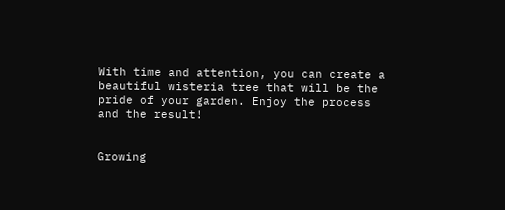With time and attention, you can create a beautiful wisteria tree that will be the pride of your garden. Enjoy the process and the result!


Growing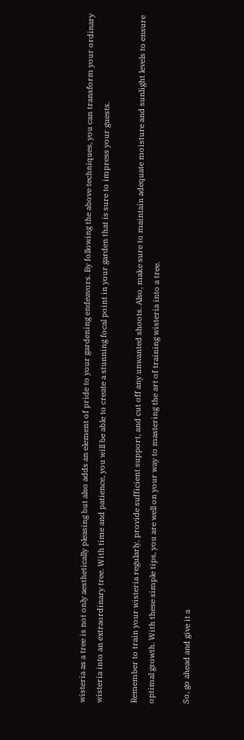wisteria as a tree is not only aesthetically pleasing but also adds an element of pride to your gardening endeavors. By following the above techniques, you can transform your ordinary wisteria into an extraordinary tree. With time and patience, you will be able to create a stunning focal point in your garden that is sure to impress your guests.

Remember to train your wisteria regularly, provide sufficient support, and cut off any unwanted shoots. Also, make sure to maintain adequate moisture and sunlight levels to ensure optimal growth. With these simple tips, you are well on your way to mastering the art of training wisteria into a tree.

So, go ahead and give it a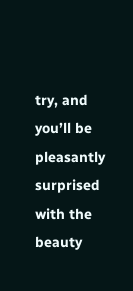try, and you’ll be pleasantly surprised with the beauty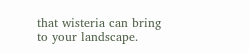that wisteria can bring to your landscape.